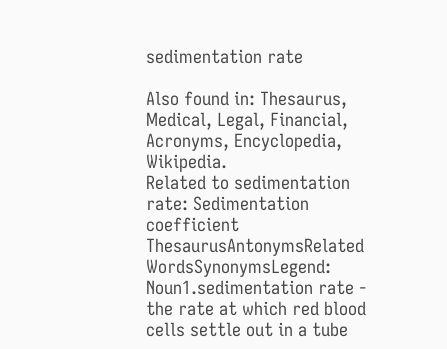sedimentation rate

Also found in: Thesaurus, Medical, Legal, Financial, Acronyms, Encyclopedia, Wikipedia.
Related to sedimentation rate: Sedimentation coefficient
ThesaurusAntonymsRelated WordsSynonymsLegend:
Noun1.sedimentation rate - the rate at which red blood cells settle out in a tube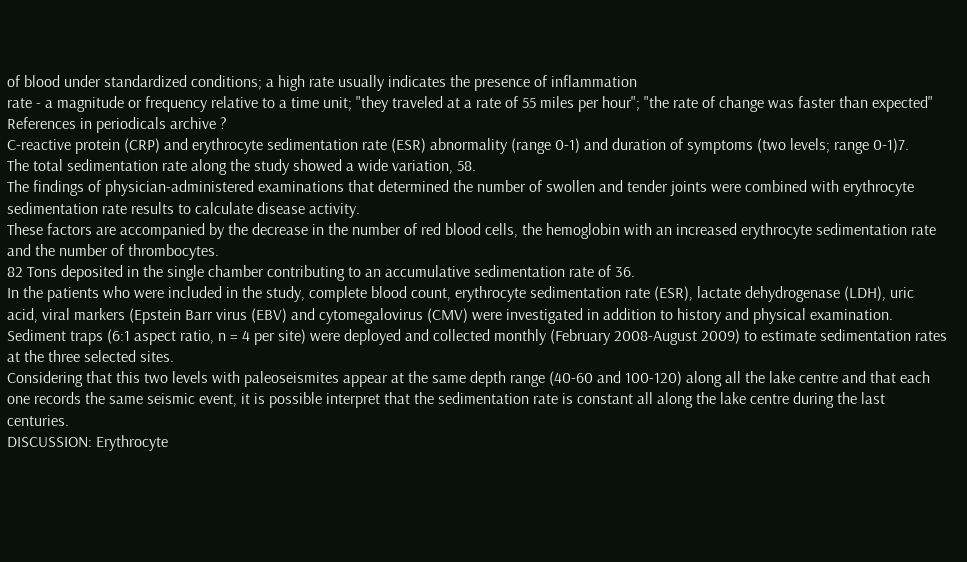of blood under standardized conditions; a high rate usually indicates the presence of inflammation
rate - a magnitude or frequency relative to a time unit; "they traveled at a rate of 55 miles per hour"; "the rate of change was faster than expected"
References in periodicals archive ?
C-reactive protein (CRP) and erythrocyte sedimentation rate (ESR) abnormality (range 0-1) and duration of symptoms (two levels; range 0-1)7.
The total sedimentation rate along the study showed a wide variation, 58.
The findings of physician-administered examinations that determined the number of swollen and tender joints were combined with erythrocyte sedimentation rate results to calculate disease activity.
These factors are accompanied by the decrease in the number of red blood cells, the hemoglobin with an increased erythrocyte sedimentation rate and the number of thrombocytes.
82 Tons deposited in the single chamber contributing to an accumulative sedimentation rate of 36.
In the patients who were included in the study, complete blood count, erythrocyte sedimentation rate (ESR), lactate dehydrogenase (LDH), uric acid, viral markers (Epstein Barr virus (EBV) and cytomegalovirus (CMV) were investigated in addition to history and physical examination.
Sediment traps (6:1 aspect ratio, n = 4 per site) were deployed and collected monthly (February 2008-August 2009) to estimate sedimentation rates at the three selected sites.
Considering that this two levels with paleoseismites appear at the same depth range (40-60 and 100-120) along all the lake centre and that each one records the same seismic event, it is possible interpret that the sedimentation rate is constant all along the lake centre during the last centuries.
DISCUSSION: Erythrocyte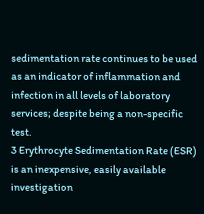sedimentation rate continues to be used as an indicator of inflammation and infection in all levels of laboratory services; despite being a non-specific test.
3 Erythrocyte Sedimentation Rate (ESR) is an inexpensive, easily available investigation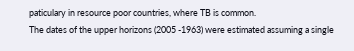paticulary in resource poor countries, where TB is common.
The dates of the upper horizons (2005 -1963) were estimated assuming a single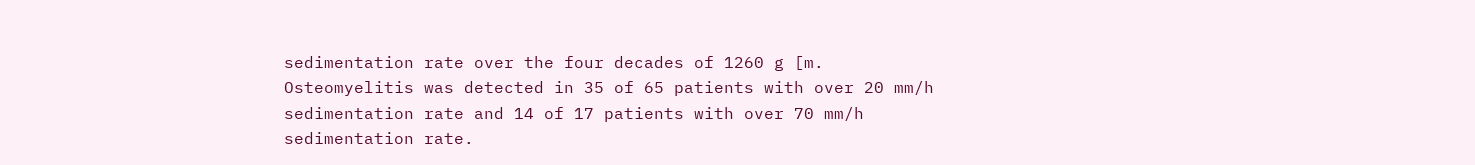sedimentation rate over the four decades of 1260 g [m.
Osteomyelitis was detected in 35 of 65 patients with over 20 mm/h sedimentation rate and 14 of 17 patients with over 70 mm/h sedimentation rate.